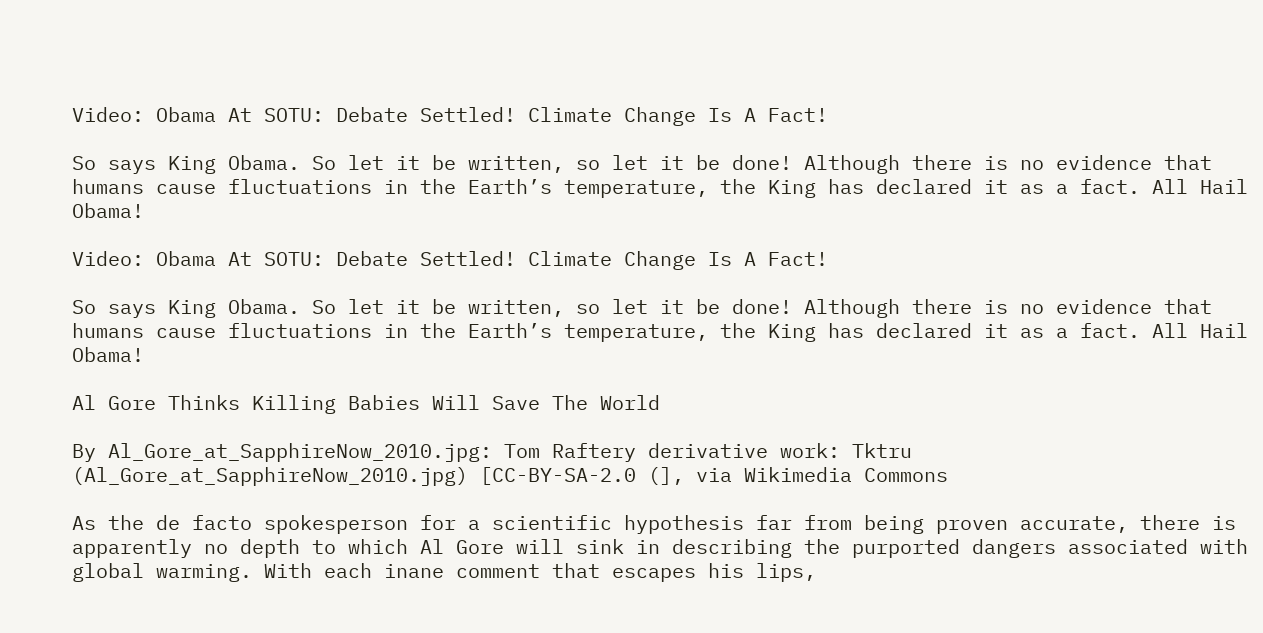Video: Obama At SOTU: Debate Settled! Climate Change Is A Fact!

So says King Obama. So let it be written, so let it be done! Although there is no evidence that humans cause fluctuations in the Earth’s temperature, the King has declared it as a fact. All Hail Obama!

Video: Obama At SOTU: Debate Settled! Climate Change Is A Fact!

So says King Obama. So let it be written, so let it be done! Although there is no evidence that humans cause fluctuations in the Earth’s temperature, the King has declared it as a fact. All Hail Obama!

Al Gore Thinks Killing Babies Will Save The World

By Al_Gore_at_SapphireNow_2010.jpg: Tom Raftery derivative work: Tktru (Al_Gore_at_SapphireNow_2010.jpg) [CC-BY-SA-2.0 (], via Wikimedia Commons

As the de facto spokesperson for a scientific hypothesis far from being proven accurate, there is apparently no depth to which Al Gore will sink in describing the purported dangers associated with global warming. With each inane comment that escapes his lips,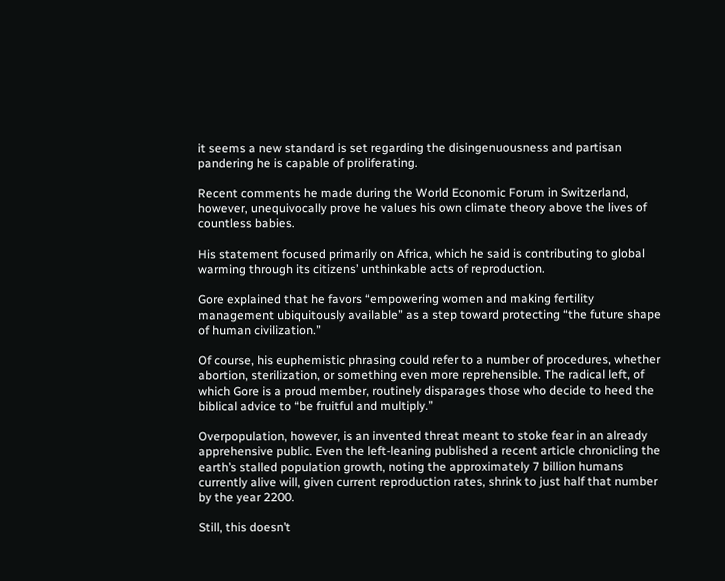it seems a new standard is set regarding the disingenuousness and partisan pandering he is capable of proliferating.

Recent comments he made during the World Economic Forum in Switzerland, however, unequivocally prove he values his own climate theory above the lives of countless babies.

His statement focused primarily on Africa, which he said is contributing to global warming through its citizens’ unthinkable acts of reproduction.

Gore explained that he favors “empowering women and making fertility management ubiquitously available” as a step toward protecting “the future shape of human civilization.”

Of course, his euphemistic phrasing could refer to a number of procedures, whether abortion, sterilization, or something even more reprehensible. The radical left, of which Gore is a proud member, routinely disparages those who decide to heed the biblical advice to “be fruitful and multiply.”

Overpopulation, however, is an invented threat meant to stoke fear in an already apprehensive public. Even the left-leaning published a recent article chronicling the earth’s stalled population growth, noting the approximately 7 billion humans currently alive will, given current reproduction rates, shrink to just half that number by the year 2200.

Still, this doesn’t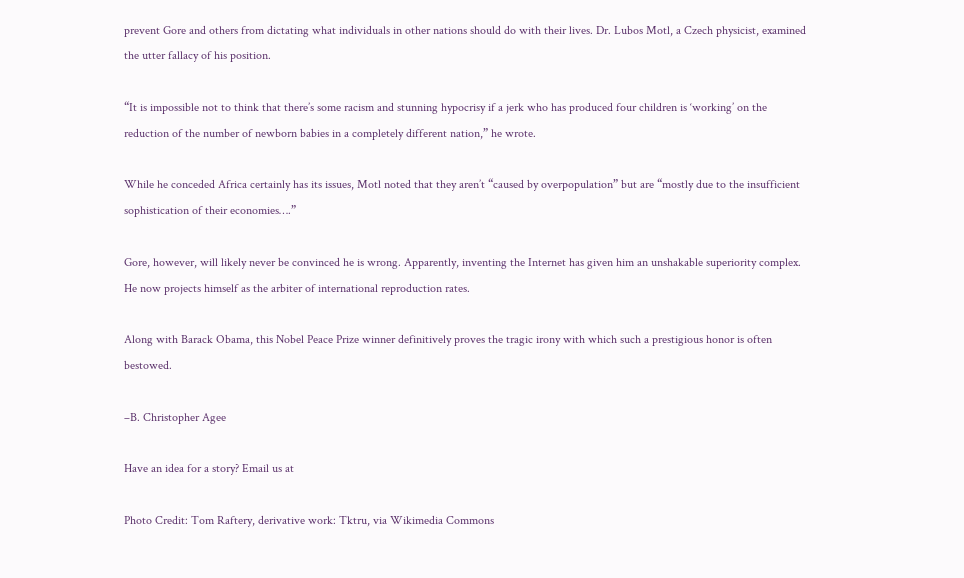prevent Gore and others from dictating what individuals in other nations should do with their lives. Dr. Lubos Motl, a Czech physicist, examined the utter fallacy of his position.

“It is impossible not to think that there’s some racism and stunning hypocrisy if a jerk who has produced four children is ‘working’ on the reduction of the number of newborn babies in a completely different nation,” he wrote.

While he conceded Africa certainly has its issues, Motl noted that they aren’t “caused by overpopulation” but are “mostly due to the insufficient sophistication of their economies….”

Gore, however, will likely never be convinced he is wrong. Apparently, inventing the Internet has given him an unshakable superiority complex. He now projects himself as the arbiter of international reproduction rates.

Along with Barack Obama, this Nobel Peace Prize winner definitively proves the tragic irony with which such a prestigious honor is often bestowed.

–B. Christopher Agee

Have an idea for a story? Email us at

Photo Credit: Tom Raftery, derivative work: Tktru, via Wikimedia Commons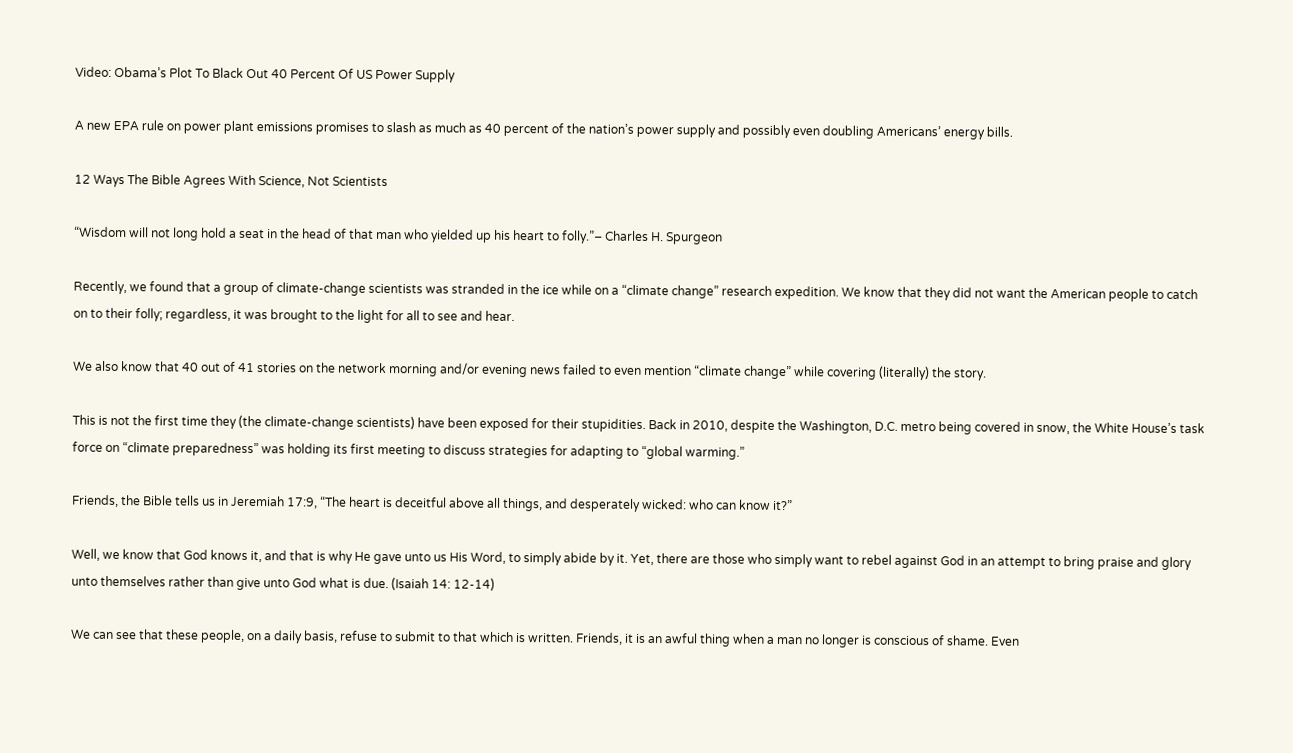Video: Obama’s Plot To Black Out 40 Percent Of US Power Supply

A new EPA rule on power plant emissions promises to slash as much as 40 percent of the nation’s power supply and possibly even doubling Americans’ energy bills.

12 Ways The Bible Agrees With Science, Not Scientists

“Wisdom will not long hold a seat in the head of that man who yielded up his heart to folly.”– Charles H. Spurgeon

Recently, we found that a group of climate-change scientists was stranded in the ice while on a “climate change” research expedition. We know that they did not want the American people to catch on to their folly; regardless, it was brought to the light for all to see and hear.

We also know that 40 out of 41 stories on the network morning and/or evening news failed to even mention “climate change” while covering (literally) the story.

This is not the first time they (the climate-change scientists) have been exposed for their stupidities. Back in 2010, despite the Washington, D.C. metro being covered in snow, the White House’s task force on “climate preparedness” was holding its first meeting to discuss strategies for adapting to “global warming.”

Friends, the Bible tells us in Jeremiah 17:9, “The heart is deceitful above all things, and desperately wicked: who can know it?”

Well, we know that God knows it, and that is why He gave unto us His Word, to simply abide by it. Yet, there are those who simply want to rebel against God in an attempt to bring praise and glory unto themselves rather than give unto God what is due. (Isaiah 14: 12-14)

We can see that these people, on a daily basis, refuse to submit to that which is written. Friends, it is an awful thing when a man no longer is conscious of shame. Even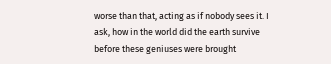worse than that, acting as if nobody sees it. I ask, how in the world did the earth survive before these geniuses were brought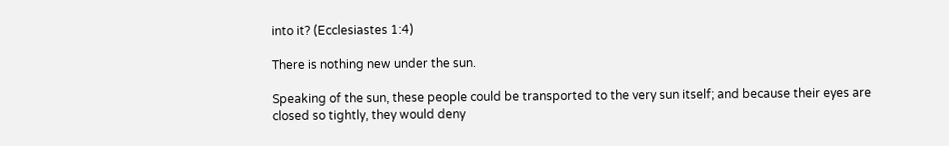into it? (Ecclesiastes 1:4)

There is nothing new under the sun.

Speaking of the sun, these people could be transported to the very sun itself; and because their eyes are closed so tightly, they would deny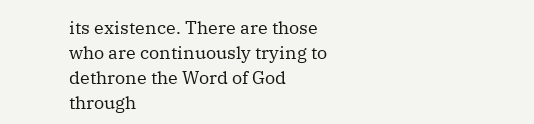its existence. There are those who are continuously trying to dethrone the Word of God through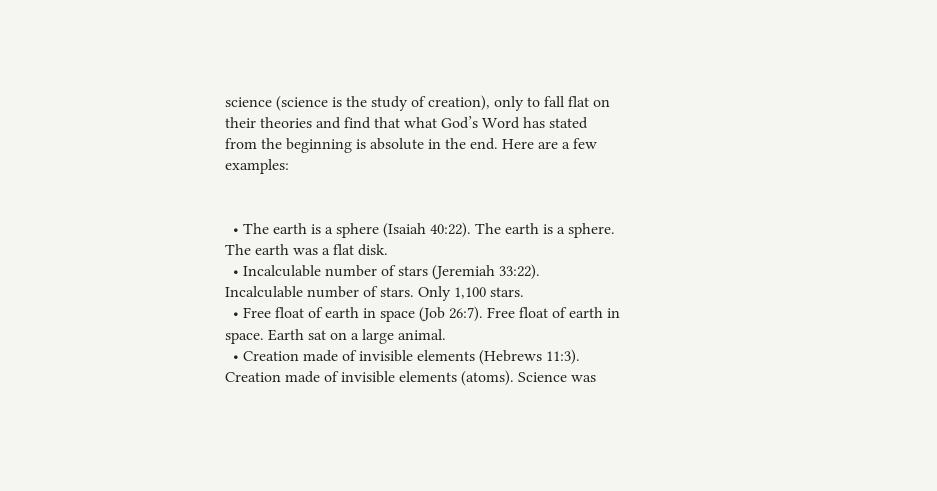science (science is the study of creation), only to fall flat on their theories and find that what God’s Word has stated from the beginning is absolute in the end. Here are a few examples:


  • The earth is a sphere (Isaiah 40:22). The earth is a sphere. The earth was a flat disk.
  • Incalculable number of stars (Jeremiah 33:22). Incalculable number of stars. Only 1,100 stars.
  • Free float of earth in space (Job 26:7). Free float of earth in space. Earth sat on a large animal.
  • Creation made of invisible elements (Hebrews 11:3). Creation made of invisible elements (atoms). Science was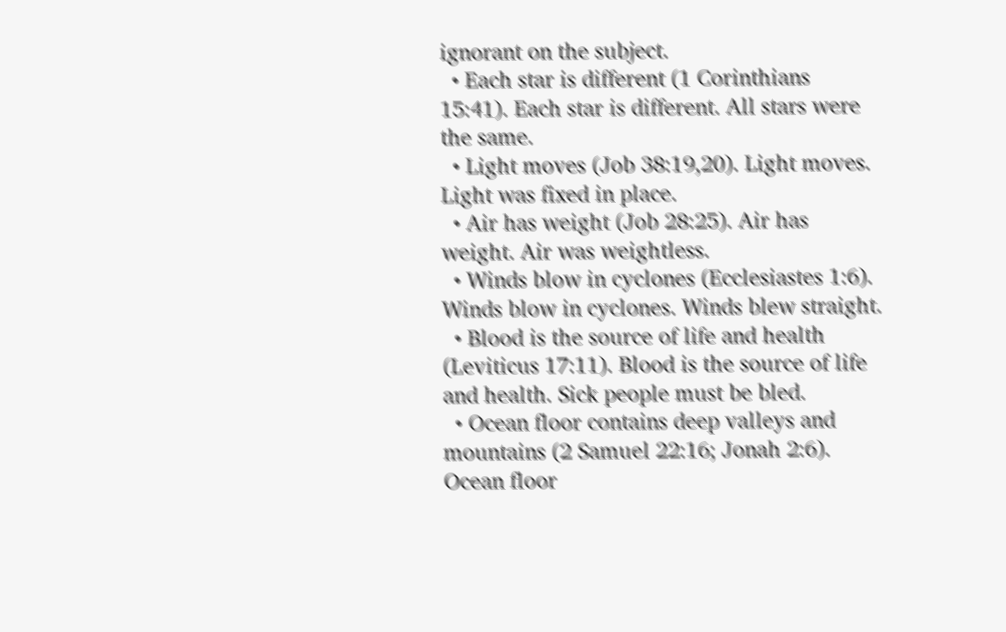ignorant on the subject.
  • Each star is different (1 Corinthians 15:41). Each star is different. All stars were the same.
  • Light moves (Job 38:19,20). Light moves. Light was fixed in place.
  • Air has weight (Job 28:25). Air has weight. Air was weightless.
  • Winds blow in cyclones (Ecclesiastes 1:6). Winds blow in cyclones. Winds blew straight.
  • Blood is the source of life and health (Leviticus 17:11). Blood is the source of life and health. Sick people must be bled.
  • Ocean floor contains deep valleys and mountains (2 Samuel 22:16; Jonah 2:6). Ocean floor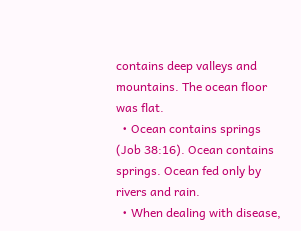contains deep valleys and mountains. The ocean floor was flat.
  • Ocean contains springs (Job 38:16). Ocean contains springs. Ocean fed only by rivers and rain.
  • When dealing with disease,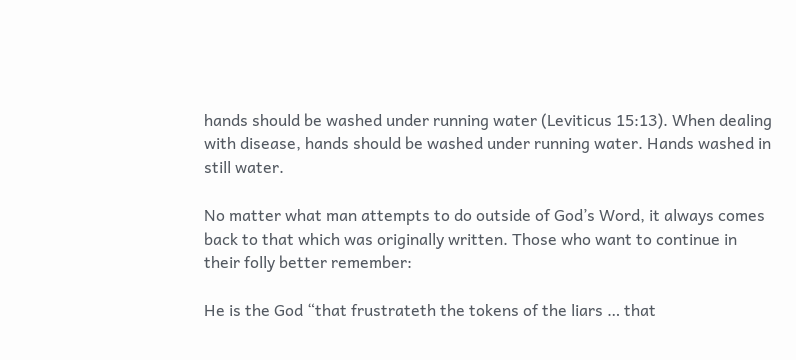hands should be washed under running water (Leviticus 15:13). When dealing with disease, hands should be washed under running water. Hands washed in still water.

No matter what man attempts to do outside of God’s Word, it always comes back to that which was originally written. Those who want to continue in their folly better remember:

He is the God “that frustrateth the tokens of the liars … that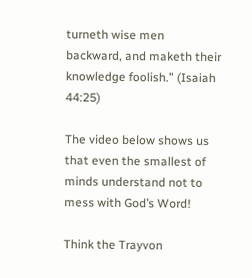turneth wise men backward, and maketh their knowledge foolish.” (Isaiah 44:25)

The video below shows us that even the smallest of minds understand not to mess with God’s Word!

Think the Trayvon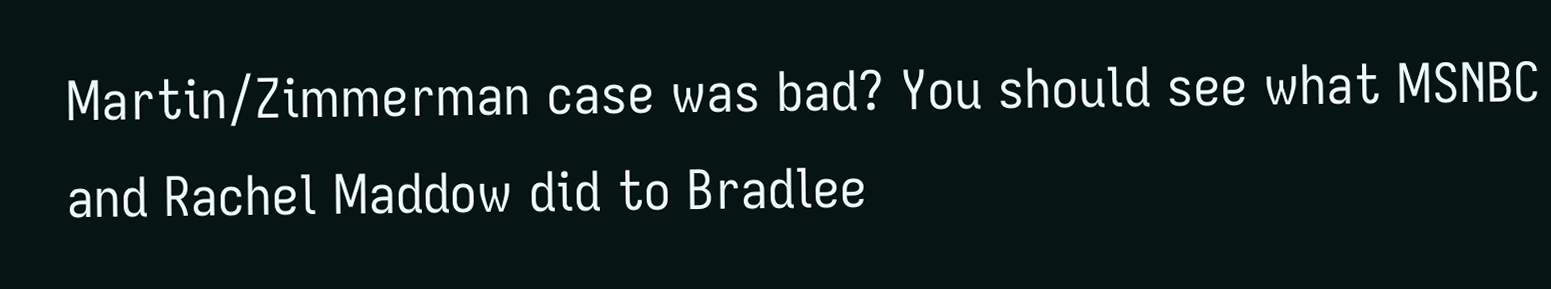Martin/Zimmerman case was bad? You should see what MSNBC and Rachel Maddow did to Bradlee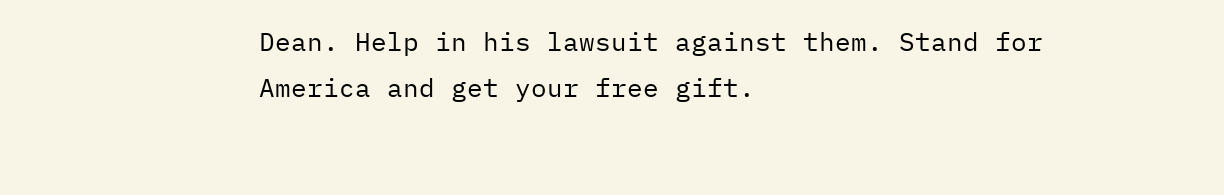Dean. Help in his lawsuit against them. Stand for America and get your free gift.